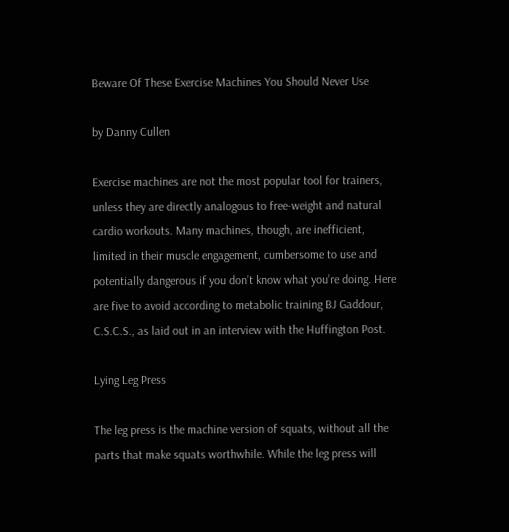Beware Of These Exercise Machines You Should Never Use

by Danny Cullen

Exercise machines are not the most popular tool for trainers, unless they are directly analogous to free-weight and natural cardio workouts. Many machines, though, are inefficient, limited in their muscle engagement, cumbersome to use and potentially dangerous if you don’t know what you’re doing. Here are five to avoid according to metabolic training BJ Gaddour, C.S.C.S., as laid out in an interview with the Huffington Post.

Lying Leg Press

The leg press is the machine version of squats, without all the parts that make squats worthwhile. While the leg press will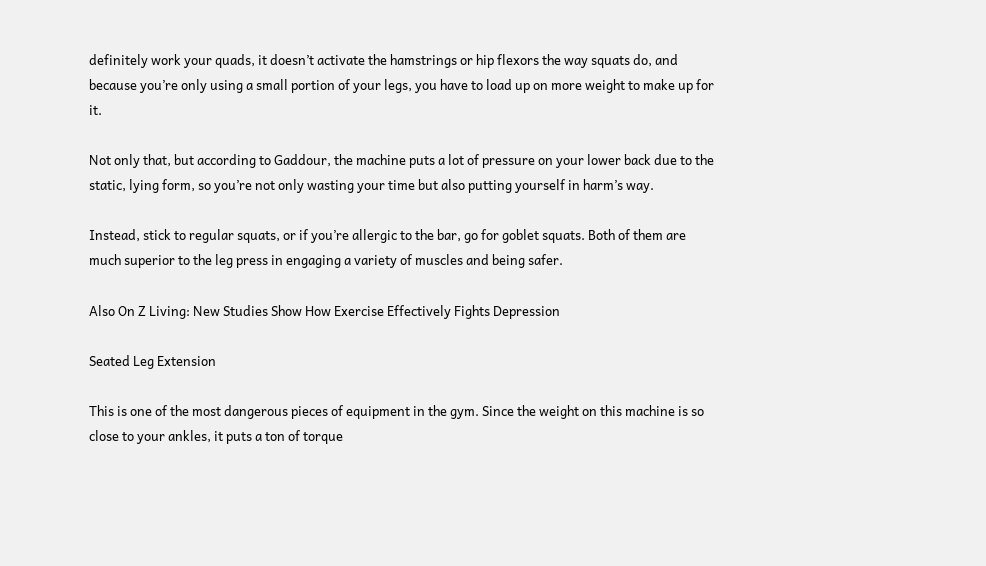definitely work your quads, it doesn’t activate the hamstrings or hip flexors the way squats do, and because you’re only using a small portion of your legs, you have to load up on more weight to make up for it.

Not only that, but according to Gaddour, the machine puts a lot of pressure on your lower back due to the static, lying form, so you’re not only wasting your time but also putting yourself in harm’s way.

Instead, stick to regular squats, or if you’re allergic to the bar, go for goblet squats. Both of them are much superior to the leg press in engaging a variety of muscles and being safer.

Also On Z Living: New Studies Show How Exercise Effectively Fights Depression

Seated Leg Extension

This is one of the most dangerous pieces of equipment in the gym. Since the weight on this machine is so close to your ankles, it puts a ton of torque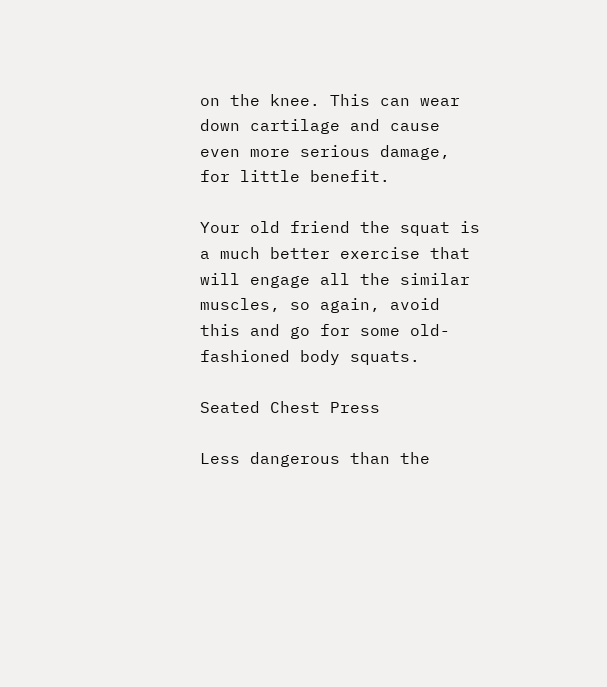on the knee. This can wear down cartilage and cause even more serious damage, for little benefit.

Your old friend the squat is a much better exercise that will engage all the similar muscles, so again, avoid this and go for some old-fashioned body squats.

Seated Chest Press

Less dangerous than the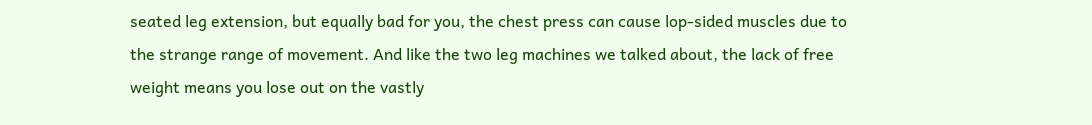seated leg extension, but equally bad for you, the chest press can cause lop-sided muscles due to the strange range of movement. And like the two leg machines we talked about, the lack of free weight means you lose out on the vastly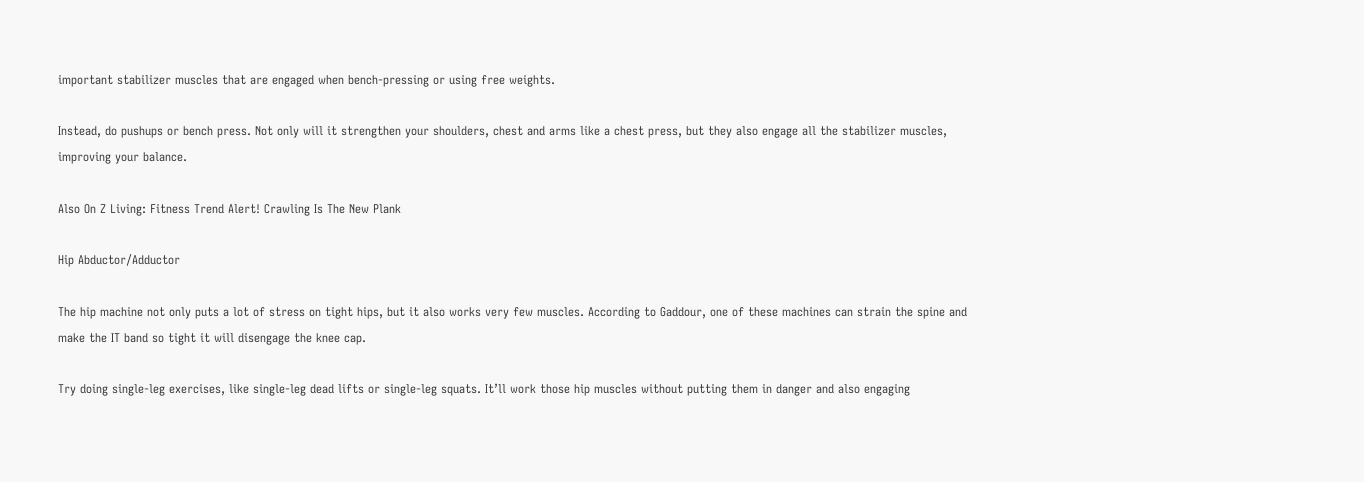important stabilizer muscles that are engaged when bench-pressing or using free weights.

Instead, do pushups or bench press. Not only will it strengthen your shoulders, chest and arms like a chest press, but they also engage all the stabilizer muscles, improving your balance.

Also On Z Living: Fitness Trend Alert! Crawling Is The New Plank

Hip Abductor/Adductor

The hip machine not only puts a lot of stress on tight hips, but it also works very few muscles. According to Gaddour, one of these machines can strain the spine and make the IT band so tight it will disengage the knee cap.

Try doing single-leg exercises, like single-leg dead lifts or single-leg squats. It’ll work those hip muscles without putting them in danger and also engaging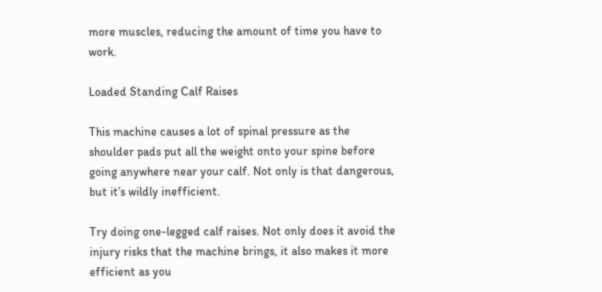more muscles, reducing the amount of time you have to work.

Loaded Standing Calf Raises

This machine causes a lot of spinal pressure as the shoulder pads put all the weight onto your spine before going anywhere near your calf. Not only is that dangerous, but it’s wildly inefficient.

Try doing one-legged calf raises. Not only does it avoid the injury risks that the machine brings, it also makes it more efficient as you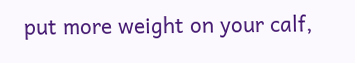put more weight on your calf,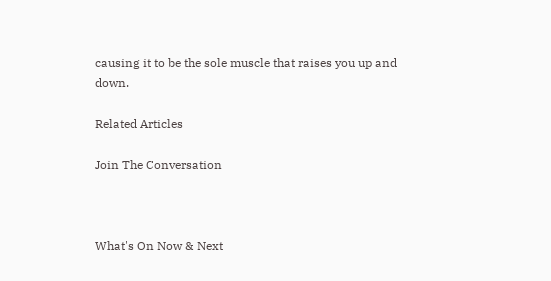causing it to be the sole muscle that raises you up and down.

Related Articles

Join The Conversation



What's On Now & Next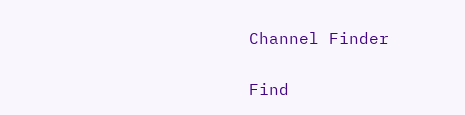Channel Finder

Find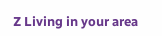Z Living in your area